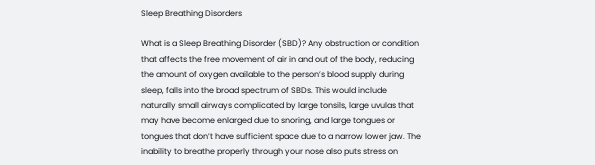Sleep Breathing Disorders

What is a Sleep Breathing Disorder (SBD)? Any obstruction or condition that affects the free movement of air in and out of the body, reducing the amount of oxygen available to the person’s blood supply during sleep, falls into the broad spectrum of SBDs. This would include naturally small airways complicated by large tonsils, large uvulas that may have become enlarged due to snoring, and large tongues or tongues that don’t have sufficient space due to a narrow lower jaw. The inability to breathe properly through your nose also puts stress on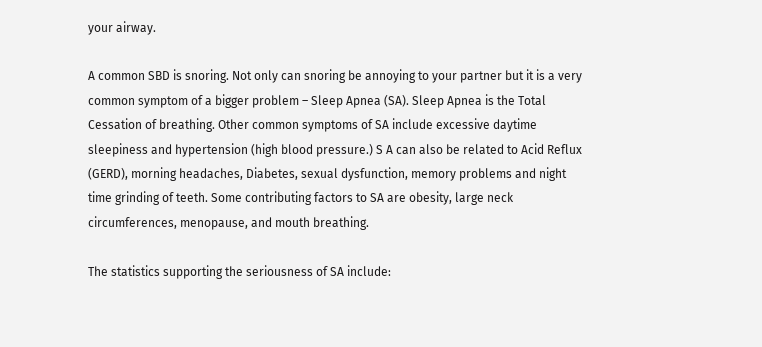your airway.

A common SBD is snoring. Not only can snoring be annoying to your partner but it is a very common symptom of a bigger problem – Sleep Apnea (SA). Sleep Apnea is the Total Cessation of breathing. Other common symptoms of SA include excessive daytime sleepiness and hypertension (high blood pressure.) S A can also be related to Acid Reflux (GERD), morning headaches, Diabetes, sexual dysfunction, memory problems and night time grinding of teeth. Some contributing factors to SA are obesity, large neck circumferences, menopause, and mouth breathing.

The statistics supporting the seriousness of SA include: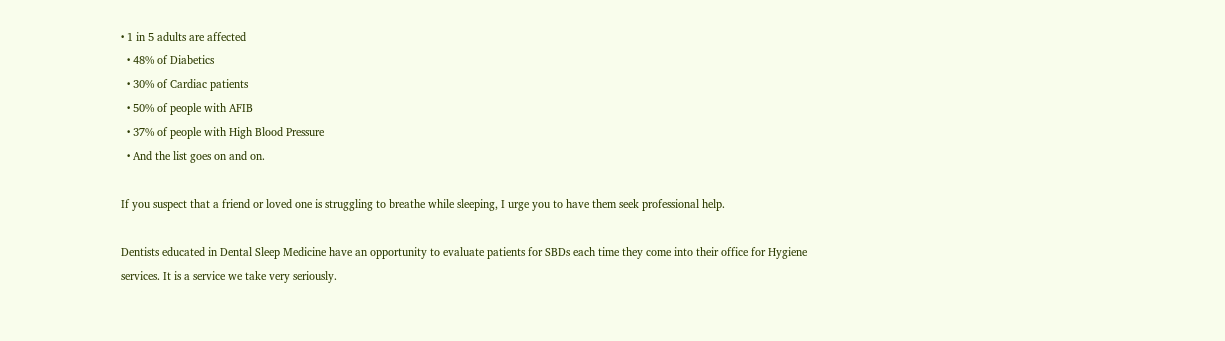• 1 in 5 adults are affected
  • 48% of Diabetics
  • 30% of Cardiac patients
  • 50% of people with AFIB
  • 37% of people with High Blood Pressure
  • And the list goes on and on.

If you suspect that a friend or loved one is struggling to breathe while sleeping, I urge you to have them seek professional help.

Dentists educated in Dental Sleep Medicine have an opportunity to evaluate patients for SBDs each time they come into their office for Hygiene services. It is a service we take very seriously.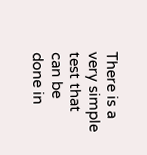There is a very simple test that can be done in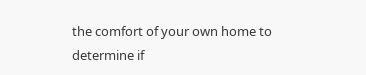the comfort of your own home to determine if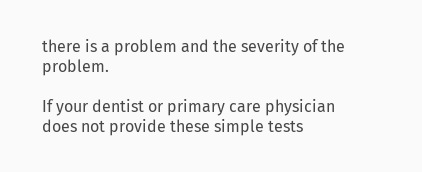there is a problem and the severity of the problem.

If your dentist or primary care physician does not provide these simple tests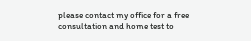please contact my office for a free consultation and home test to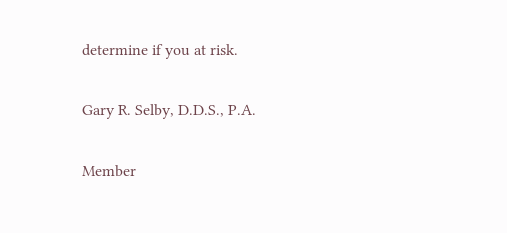determine if you at risk.

Gary R. Selby, D.D.S., P.A.

Member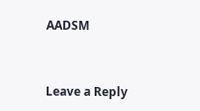AADSM


Leave a Reply